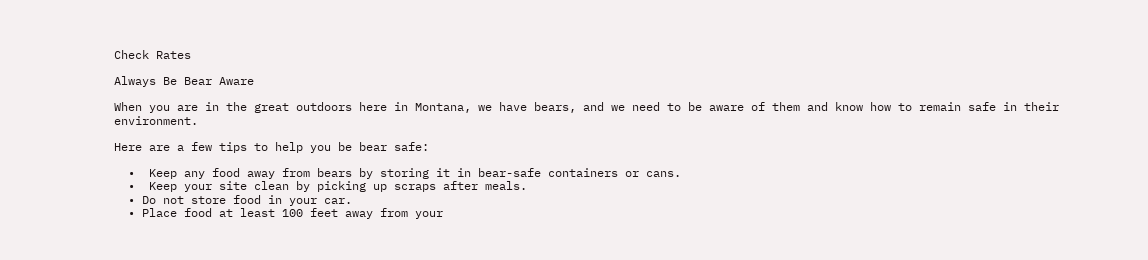Check Rates

Always Be Bear Aware

When you are in the great outdoors here in Montana, we have bears, and we need to be aware of them and know how to remain safe in their environment.

Here are a few tips to help you be bear safe:

  •  Keep any food away from bears by storing it in bear-safe containers or cans.
  •  Keep your site clean by picking up scraps after meals.
  • Do not store food in your car.
  • Place food at least 100 feet away from your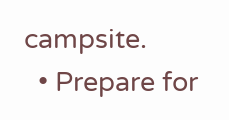campsite.
  • Prepare for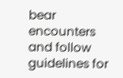bear encounters and follow guidelines for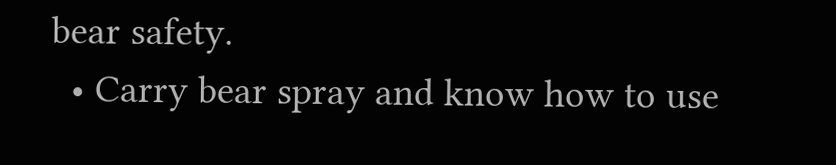bear safety.
  • Carry bear spray and know how to use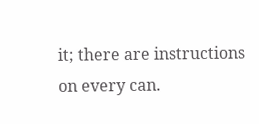it; there are instructions on every can.